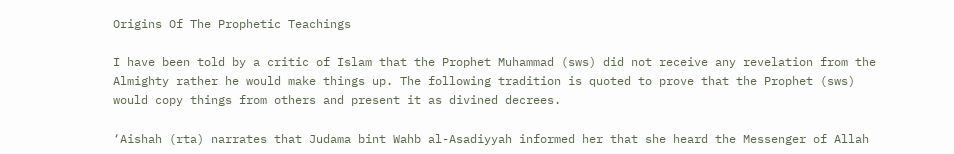Origins Of The Prophetic Teachings

I have been told by a critic of Islam that the Prophet Muhammad (sws) did not receive any revelation from the Almighty rather he would make things up. The following tradition is quoted to prove that the Prophet (sws) would copy things from others and present it as divined decrees.

‘Aishah (rta) narrates that Judama bint Wahb al-Asadiyyah informed her that she heard the Messenger of Allah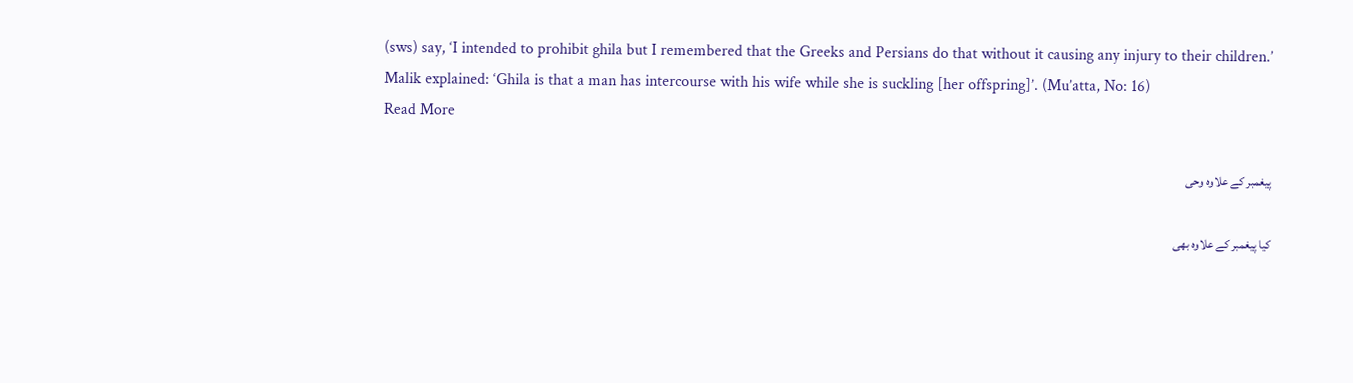(sws) say, ‘I intended to prohibit ghila but I remembered that the Greeks and Persians do that without it causing any injury to their children.’ Malik explained: ‘Ghila is that a man has intercourse with his wife while she is suckling [her offspring]’. (Mu’atta, No: 16)
Read More

پیغمبر کے علاوہ وحی

کیا پیغمبر کے علاوہ بھی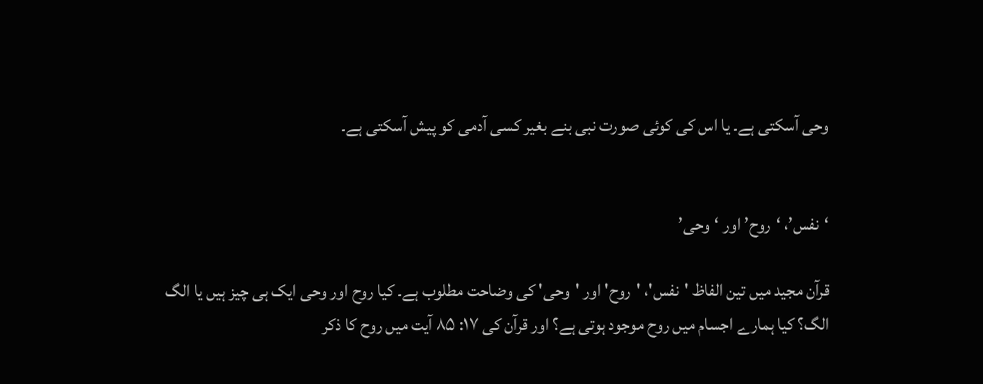وحی آسکتی ہے۔ یا اس کی کوئی صورت نبی بنے بغیر کسی آدمی کو پیش آسکتی ہے۔


‘نفس’، ‘روح’ اور ‘وحی’

قرآن مجید میں تین الفاظ 'نفس'، 'روح' اور 'وحی' کی وضاحت مطلوب ہے۔ کیا روح اور وحی ایک ہی چیز ہیں یا الگ الگ؟ کیا ہمارے اجسام میں روح موجود ہوتی ہے؟ اور قرآن کی ۱۷: ۸۵ آیت میں روح کا ذکر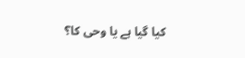کیا گیا ہے یا وحی کا؟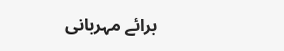برائے مہربانی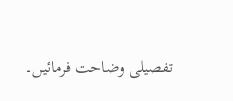تفصیلی وضاحت فرمائیں۔